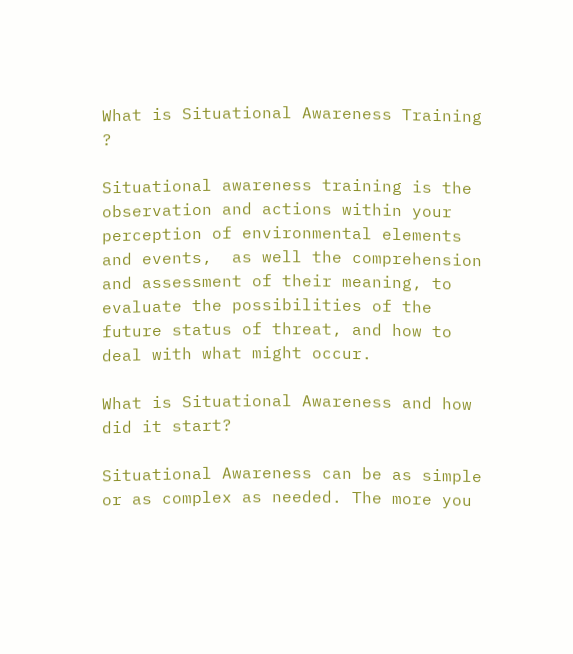What is Situational Awareness Training ?

Situational awareness training is the observation and actions within your perception of environmental elements and events,  as well the comprehension and assessment of their meaning, to evaluate the possibilities of the future status of threat, and how to deal with what might occur.

What is Situational Awareness and how did it start?

Situational Awareness can be as simple or as complex as needed. The more you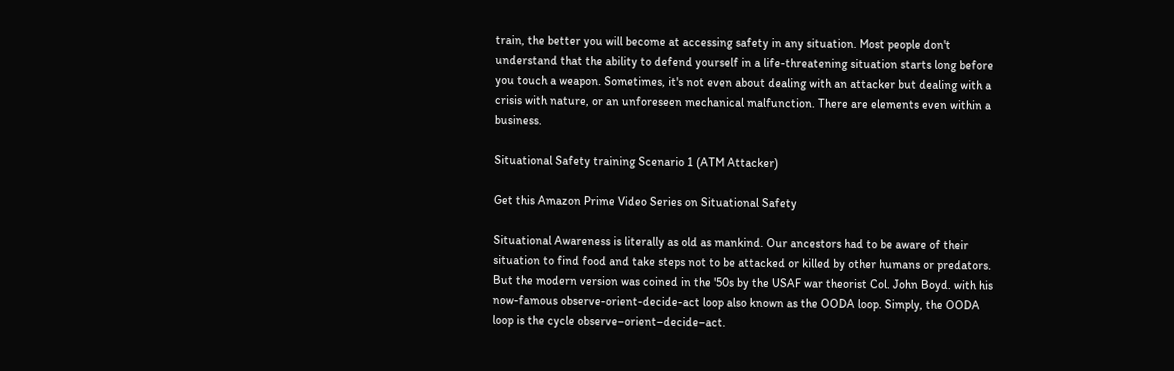train, the better you will become at accessing safety in any situation. Most people don't understand that the ability to defend yourself in a life-threatening situation starts long before you touch a weapon. Sometimes, it's not even about dealing with an attacker but dealing with a crisis with nature, or an unforeseen mechanical malfunction. There are elements even within a business.

Situational Safety training Scenario 1 (ATM Attacker)

Get this Amazon Prime Video Series on Situational Safety

Situational Awareness is literally as old as mankind. Our ancestors had to be aware of their situation to find food and take steps not to be attacked or killed by other humans or predators.   But the modern version was coined in the '50s by the USAF war theorist Col. John Boyd. with his now-famous observe-orient-decide-act loop also known as the OODA loop. Simply, the OODA loop is the cycle observe–orient–decide–act.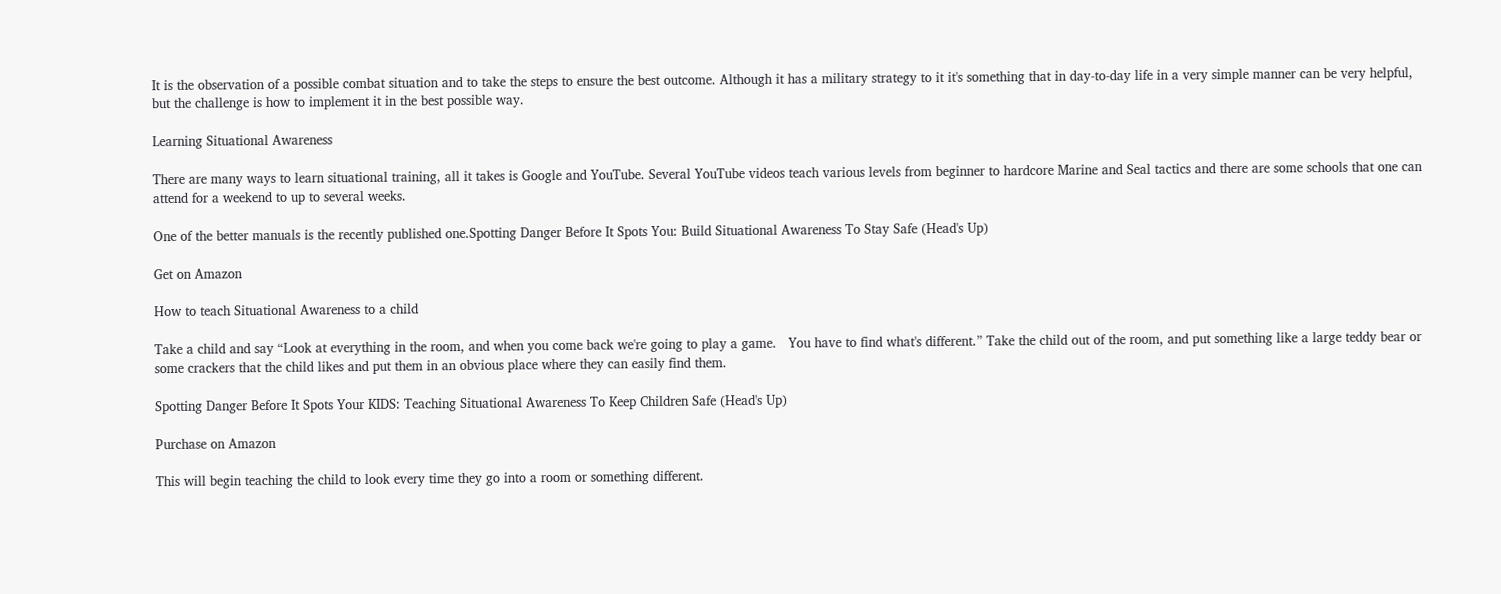It is the observation of a possible combat situation and to take the steps to ensure the best outcome. Although it has a military strategy to it it's something that in day-to-day life in a very simple manner can be very helpful, but the challenge is how to implement it in the best possible way.

Learning Situational Awareness

There are many ways to learn situational training, all it takes is Google and YouTube. Several YouTube videos teach various levels from beginner to hardcore Marine and Seal tactics and there are some schools that one can attend for a weekend to up to several weeks.

One of the better manuals is the recently published one.Spotting Danger Before It Spots You: Build Situational Awareness To Stay Safe (Head's Up)

Get on Amazon

How to teach Situational Awareness to a child

Take a child and say “Look at everything in the room, and when you come back we're going to play a game.   You have to find what's different.” Take the child out of the room, and put something like a large teddy bear or some crackers that the child likes and put them in an obvious place where they can easily find them.

Spotting Danger Before It Spots Your KIDS: Teaching Situational Awareness To Keep Children Safe (Head's Up)

Purchase on Amazon

This will begin teaching the child to look every time they go into a room or something different.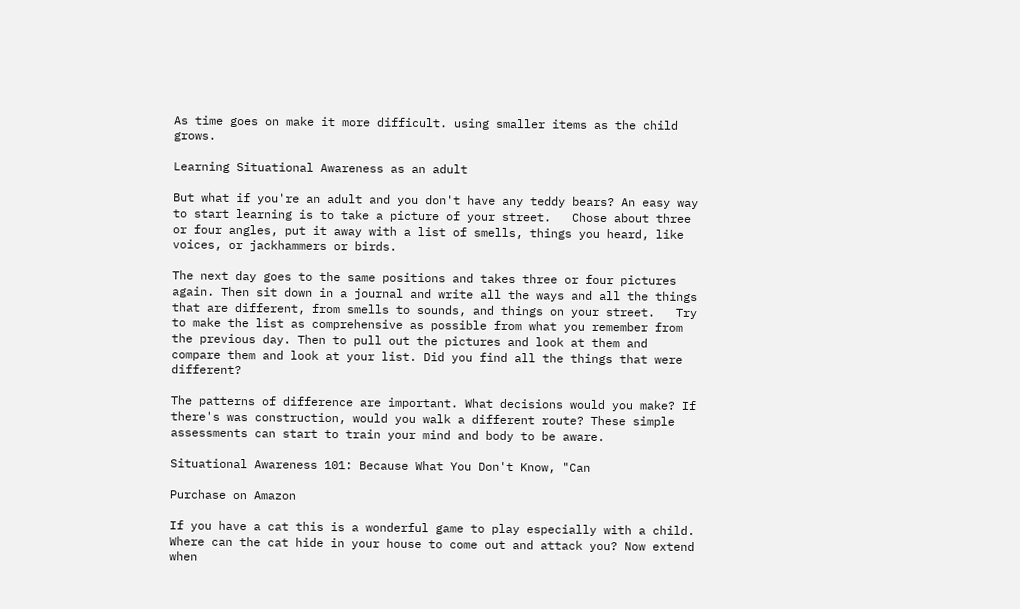As time goes on make it more difficult. using smaller items as the child grows.

Learning Situational Awareness as an adult

But what if you're an adult and you don't have any teddy bears? An easy way to start learning is to take a picture of your street.   Chose about three or four angles, put it away with a list of smells, things you heard, like voices, or jackhammers or birds.

The next day goes to the same positions and takes three or four pictures again. Then sit down in a journal and write all the ways and all the things that are different, from smells to sounds, and things on your street.   Try to make the list as comprehensive as possible from what you remember from the previous day. Then to pull out the pictures and look at them and compare them and look at your list. Did you find all the things that were different?

The patterns of difference are important. What decisions would you make? If there's was construction, would you walk a different route? These simple assessments can start to train your mind and body to be aware.

Situational Awareness 101: Because What You Don't Know, "Can

Purchase on Amazon

If you have a cat this is a wonderful game to play especially with a child. Where can the cat hide in your house to come out and attack you? Now extend when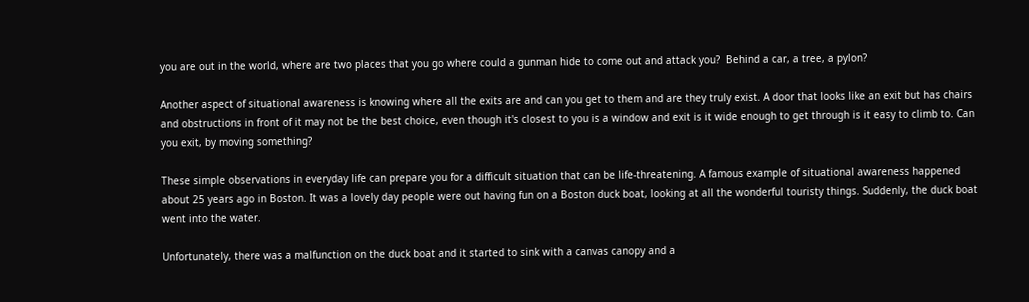you are out in the world, where are two places that you go where could a gunman hide to come out and attack you?  Behind a car, a tree, a pylon?

Another aspect of situational awareness is knowing where all the exits are and can you get to them and are they truly exist. A door that looks like an exit but has chairs and obstructions in front of it may not be the best choice, even though it's closest to you is a window and exit is it wide enough to get through is it easy to climb to. Can you exit, by moving something?

These simple observations in everyday life can prepare you for a difficult situation that can be life-threatening. A famous example of situational awareness happened about 25 years ago in Boston. It was a lovely day people were out having fun on a Boston duck boat, looking at all the wonderful touristy things. Suddenly, the duck boat went into the water.

Unfortunately, there was a malfunction on the duck boat and it started to sink with a canvas canopy and a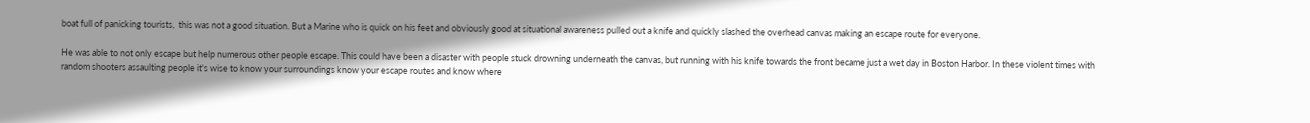boat full of panicking tourists,  this was not a good situation. But a Marine who is quick on his feet and obviously good at situational awareness pulled out a knife and quickly slashed the overhead canvas making an escape route for everyone.

He was able to not only escape but help numerous other people escape. This could have been a disaster with people stuck drowning underneath the canvas, but running with his knife towards the front became just a wet day in Boston Harbor. In these violent times with random shooters assaulting people it's wise to know your surroundings know your escape routes and know where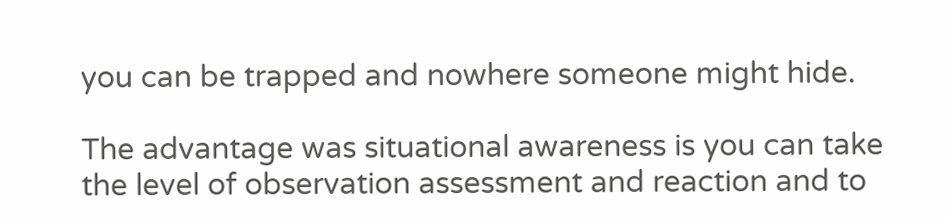you can be trapped and nowhere someone might hide.

The advantage was situational awareness is you can take the level of observation assessment and reaction and to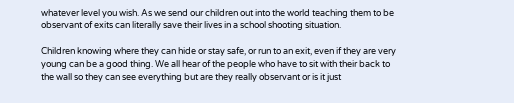whatever level you wish. As we send our children out into the world teaching them to be observant of exits can literally save their lives in a school shooting situation.

Children knowing where they can hide or stay safe, or run to an exit, even if they are very young can be a good thing. We all hear of the people who have to sit with their back to the wall so they can see everything but are they really observant or is it just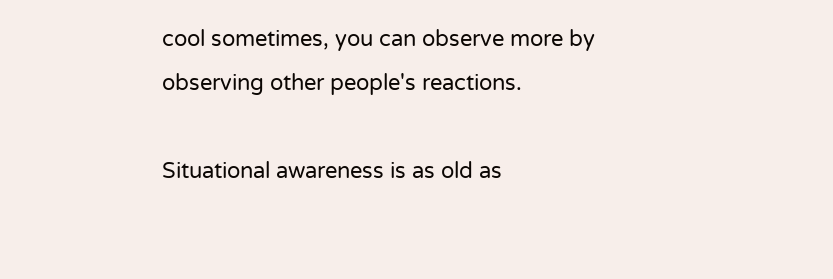cool sometimes, you can observe more by observing other people's reactions.

Situational awareness is as old as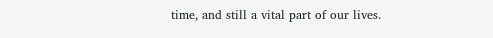time, and still a vital part of our lives.